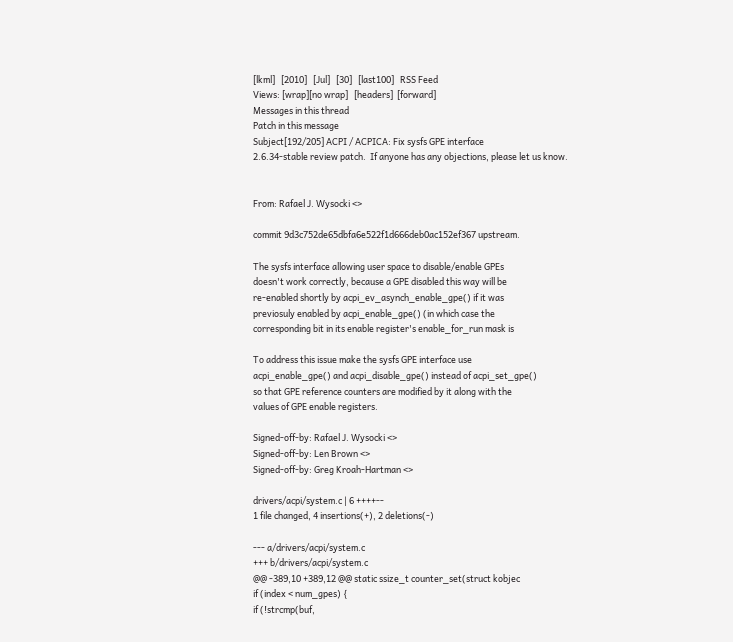[lkml]   [2010]   [Jul]   [30]   [last100]   RSS Feed
Views: [wrap][no wrap]   [headers]  [forward]
Messages in this thread
Patch in this message
Subject[192/205] ACPI / ACPICA: Fix sysfs GPE interface
2.6.34-stable review patch.  If anyone has any objections, please let us know.


From: Rafael J. Wysocki <>

commit 9d3c752de65dbfa6e522f1d666deb0ac152ef367 upstream.

The sysfs interface allowing user space to disable/enable GPEs
doesn't work correctly, because a GPE disabled this way will be
re-enabled shortly by acpi_ev_asynch_enable_gpe() if it was
previosuly enabled by acpi_enable_gpe() (in which case the
corresponding bit in its enable register's enable_for_run mask is

To address this issue make the sysfs GPE interface use
acpi_enable_gpe() and acpi_disable_gpe() instead of acpi_set_gpe()
so that GPE reference counters are modified by it along with the
values of GPE enable registers.

Signed-off-by: Rafael J. Wysocki <>
Signed-off-by: Len Brown <>
Signed-off-by: Greg Kroah-Hartman <>

drivers/acpi/system.c | 6 ++++--
1 file changed, 4 insertions(+), 2 deletions(-)

--- a/drivers/acpi/system.c
+++ b/drivers/acpi/system.c
@@ -389,10 +389,12 @@ static ssize_t counter_set(struct kobjec
if (index < num_gpes) {
if (!strcmp(buf,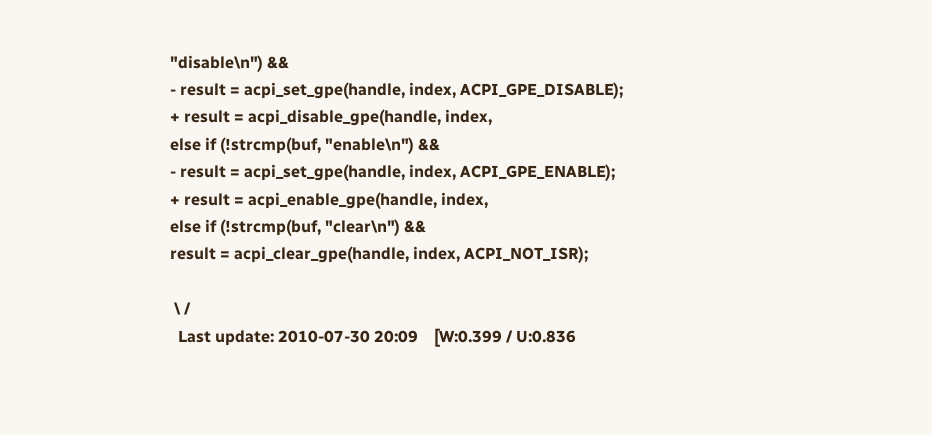"disable\n") &&
- result = acpi_set_gpe(handle, index, ACPI_GPE_DISABLE);
+ result = acpi_disable_gpe(handle, index,
else if (!strcmp(buf, "enable\n") &&
- result = acpi_set_gpe(handle, index, ACPI_GPE_ENABLE);
+ result = acpi_enable_gpe(handle, index,
else if (!strcmp(buf, "clear\n") &&
result = acpi_clear_gpe(handle, index, ACPI_NOT_ISR);

 \ /
  Last update: 2010-07-30 20:09    [W:0.399 / U:0.836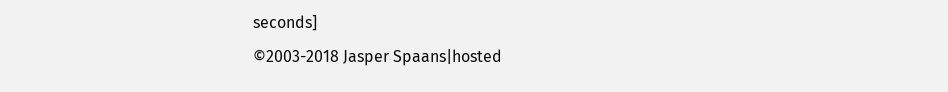seconds]
©2003-2018 Jasper Spaans|hosted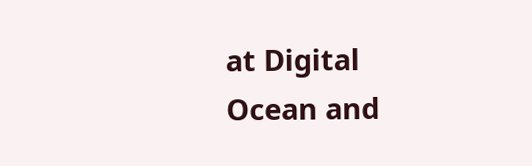at Digital Ocean and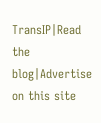TransIP|Read the blog|Advertise on this site